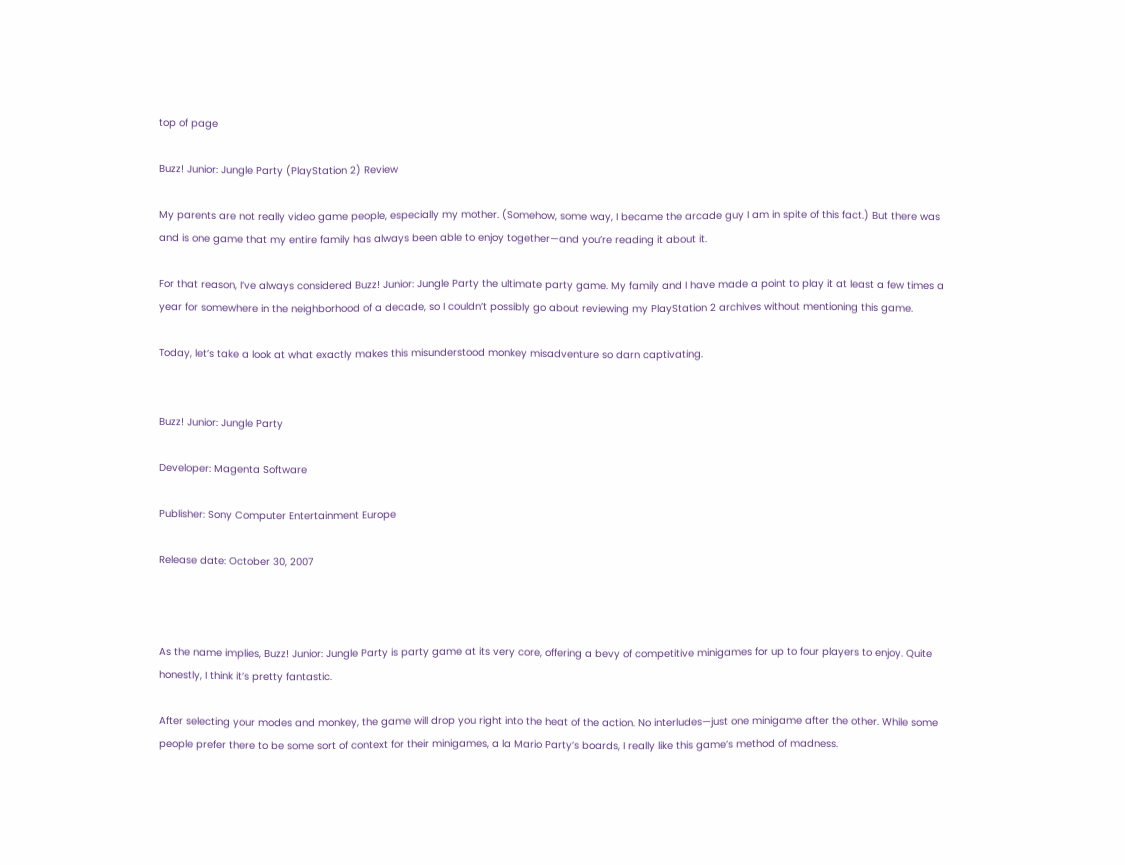top of page

Buzz! Junior: Jungle Party (PlayStation 2) Review

My parents are not really video game people, especially my mother. (Somehow, some way, I became the arcade guy I am in spite of this fact.) But there was and is one game that my entire family has always been able to enjoy together—and you’re reading it about it.

For that reason, I’ve always considered Buzz! Junior: Jungle Party the ultimate party game. My family and I have made a point to play it at least a few times a year for somewhere in the neighborhood of a decade, so I couldn’t possibly go about reviewing my PlayStation 2 archives without mentioning this game.

Today, let’s take a look at what exactly makes this misunderstood monkey misadventure so darn captivating.


Buzz! Junior: Jungle Party

Developer: Magenta Software

Publisher: Sony Computer Entertainment Europe

Release date: October 30, 2007



As the name implies, Buzz! Junior: Jungle Party is party game at its very core, offering a bevy of competitive minigames for up to four players to enjoy. Quite honestly, I think it’s pretty fantastic.

After selecting your modes and monkey, the game will drop you right into the heat of the action. No interludes—just one minigame after the other. While some people prefer there to be some sort of context for their minigames, a la Mario Party’s boards, I really like this game’s method of madness.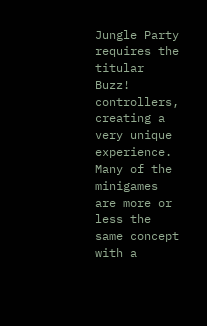Jungle Party requires the titular Buzz! controllers, creating a very unique experience. Many of the minigames are more or less the same concept with a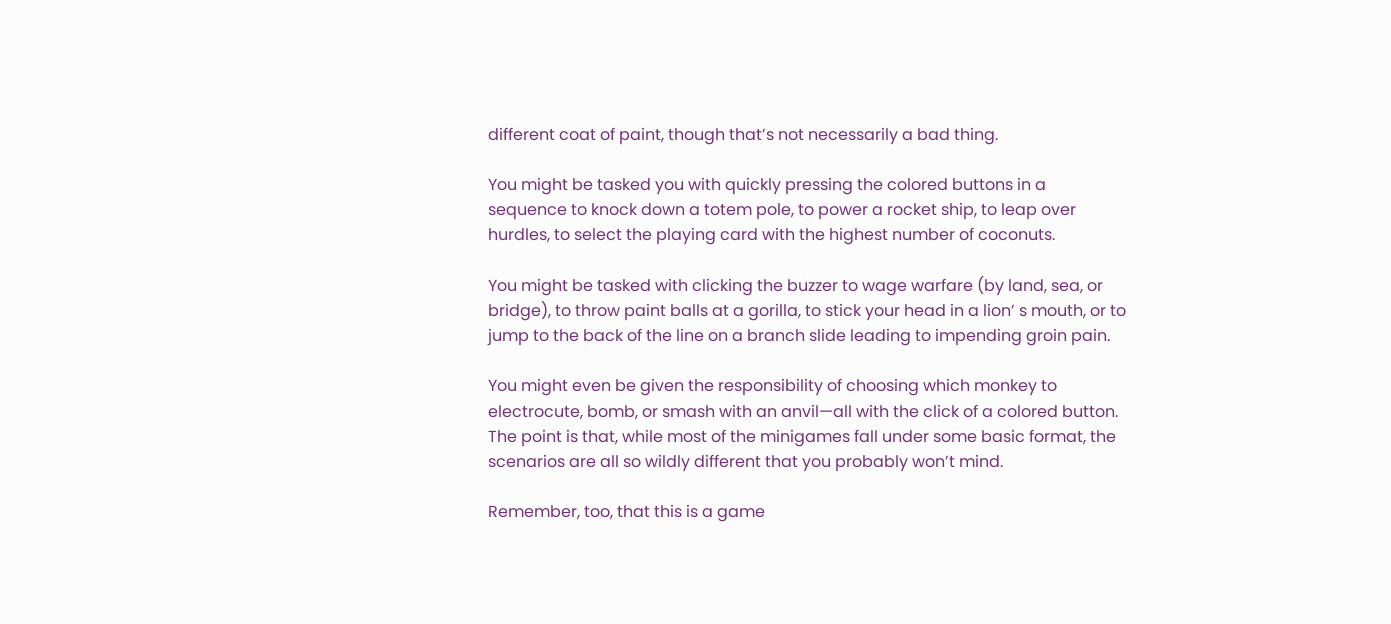different coat of paint, though that’s not necessarily a bad thing.

You might be tasked you with quickly pressing the colored buttons in a sequence to knock down a totem pole, to power a rocket ship, to leap over hurdles, to select the playing card with the highest number of coconuts.

You might be tasked with clicking the buzzer to wage warfare (by land, sea, or bridge), to throw paint balls at a gorilla, to stick your head in a lion’ s mouth, or to jump to the back of the line on a branch slide leading to impending groin pain.

You might even be given the responsibility of choosing which monkey to electrocute, bomb, or smash with an anvil—all with the click of a colored button. The point is that, while most of the minigames fall under some basic format, the scenarios are all so wildly different that you probably won’t mind.

Remember, too, that this is a game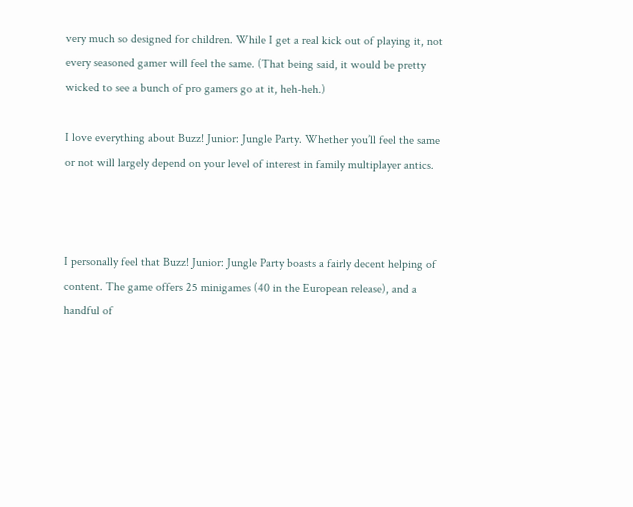very much so designed for children. While I get a real kick out of playing it, not every seasoned gamer will feel the same. (That being said, it would be pretty wicked to see a bunch of pro gamers go at it, heh-heh.)

I love everything about Buzz! Junior: Jungle Party. Whether you’ll feel the same or not will largely depend on your level of interest in family multiplayer antics.



I personally feel that Buzz! Junior: Jungle Party boasts a fairly decent helping of content. The game offers 25 minigames (40 in the European release), and a handful of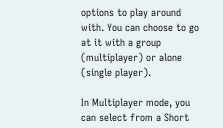options to play around with. You can choose to go at it with a group (multiplayer) or alone (single player).

In Multiplayer mode, you can select from a Short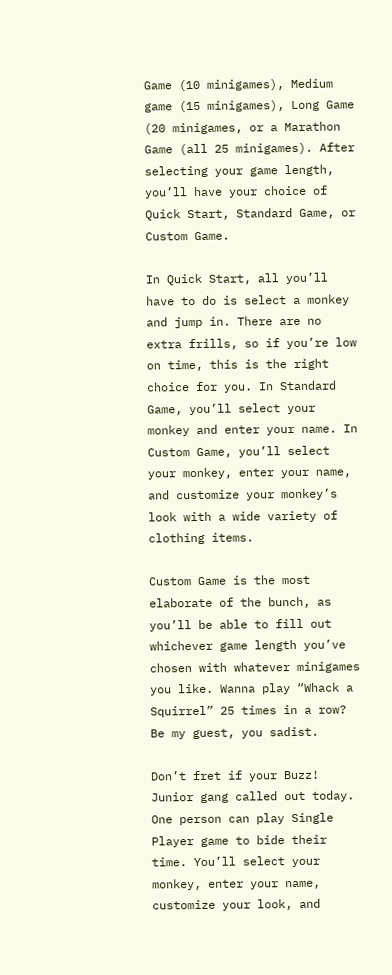Game (10 minigames), Medium game (15 minigames), Long Game (20 minigames, or a Marathon Game (all 25 minigames). After selecting your game length, you’ll have your choice of Quick Start, Standard Game, or Custom Game.

In Quick Start, all you’ll have to do is select a monkey and jump in. There are no extra frills, so if you’re low on time, this is the right choice for you. In Standard Game, you’ll select your monkey and enter your name. In Custom Game, you’ll select your monkey, enter your name, and customize your monkey’s look with a wide variety of clothing items.

Custom Game is the most elaborate of the bunch, as you’ll be able to fill out whichever game length you’ve chosen with whatever minigames you like. Wanna play “Whack a Squirrel” 25 times in a row? Be my guest, you sadist.

Don’t fret if your Buzz! Junior gang called out today. One person can play Single Player game to bide their time. You’ll select your monkey, enter your name, customize your look, and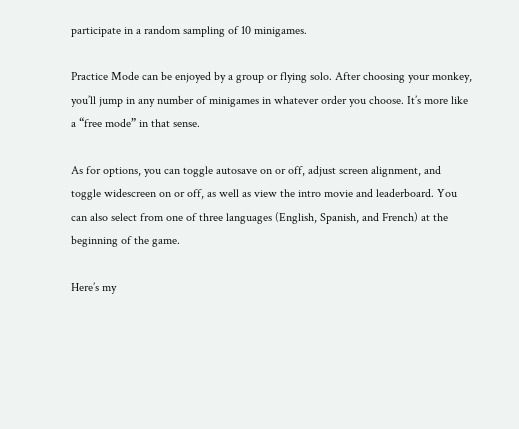participate in a random sampling of 10 minigames.

Practice Mode can be enjoyed by a group or flying solo. After choosing your monkey, you’ll jump in any number of minigames in whatever order you choose. It’s more like a “free mode” in that sense.

As for options, you can toggle autosave on or off, adjust screen alignment, and toggle widescreen on or off, as well as view the intro movie and leaderboard. You can also select from one of three languages (English, Spanish, and French) at the beginning of the game.

Here’s my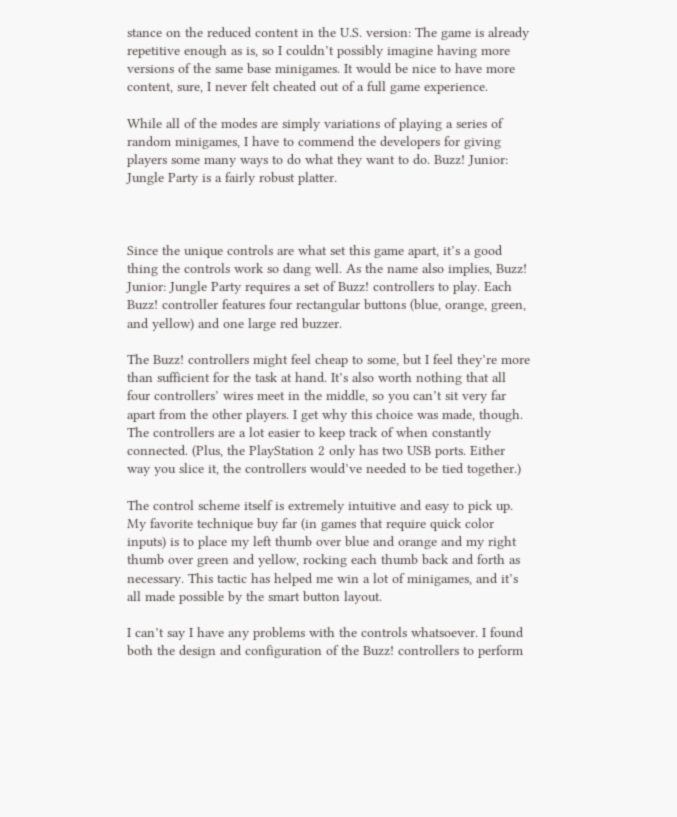stance on the reduced content in the U.S. version: The game is already repetitive enough as is, so I couldn’t possibly imagine having more versions of the same base minigames. It would be nice to have more content, sure, I never felt cheated out of a full game experience.

While all of the modes are simply variations of playing a series of random minigames, I have to commend the developers for giving players some many ways to do what they want to do. Buzz! Junior: Jungle Party is a fairly robust platter.



Since the unique controls are what set this game apart, it’s a good thing the controls work so dang well. As the name also implies, Buzz! Junior: Jungle Party requires a set of Buzz! controllers to play. Each Buzz! controller features four rectangular buttons (blue, orange, green, and yellow) and one large red buzzer.

The Buzz! controllers might feel cheap to some, but I feel they’re more than sufficient for the task at hand. It’s also worth nothing that all four controllers’ wires meet in the middle, so you can’t sit very far apart from the other players. I get why this choice was made, though. The controllers are a lot easier to keep track of when constantly connected. (Plus, the PlayStation 2 only has two USB ports. Either way you slice it, the controllers would’ve needed to be tied together.)

The control scheme itself is extremely intuitive and easy to pick up. My favorite technique buy far (in games that require quick color inputs) is to place my left thumb over blue and orange and my right thumb over green and yellow, rocking each thumb back and forth as necessary. This tactic has helped me win a lot of minigames, and it’s all made possible by the smart button layout.

I can’t say I have any problems with the controls whatsoever. I found both the design and configuration of the Buzz! controllers to perform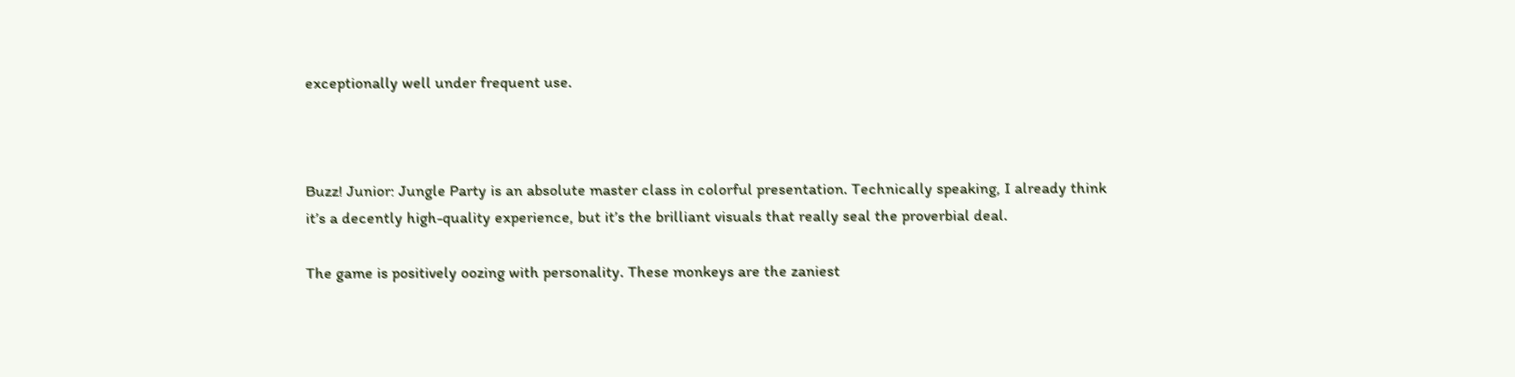exceptionally well under frequent use.



Buzz! Junior: Jungle Party is an absolute master class in colorful presentation. Technically speaking, I already think it’s a decently high-quality experience, but it’s the brilliant visuals that really seal the proverbial deal.

The game is positively oozing with personality. These monkeys are the zaniest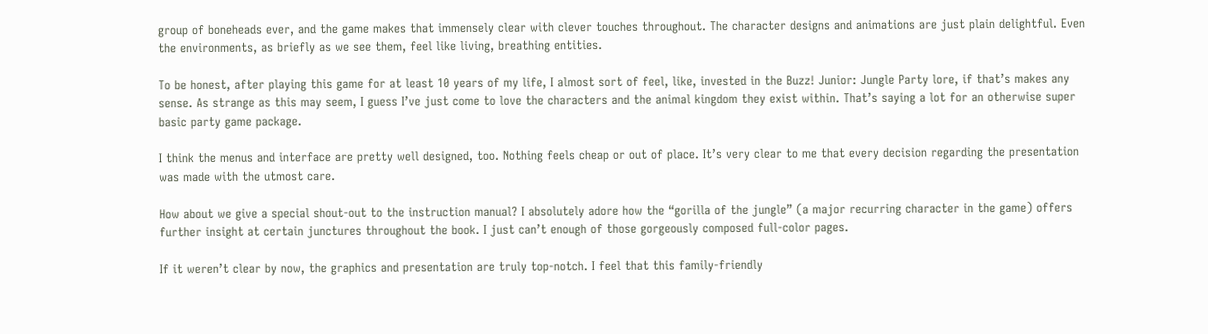group of boneheads ever, and the game makes that immensely clear with clever touches throughout. The character designs and animations are just plain delightful. Even the environments, as briefly as we see them, feel like living, breathing entities.

To be honest, after playing this game for at least 10 years of my life, I almost sort of feel, like, invested in the Buzz! Junior: Jungle Party lore, if that’s makes any sense. As strange as this may seem, I guess I’ve just come to love the characters and the animal kingdom they exist within. That’s saying a lot for an otherwise super basic party game package.

I think the menus and interface are pretty well designed, too. Nothing feels cheap or out of place. It’s very clear to me that every decision regarding the presentation was made with the utmost care.

How about we give a special shout-out to the instruction manual? I absolutely adore how the “gorilla of the jungle” (a major recurring character in the game) offers further insight at certain junctures throughout the book. I just can’t enough of those gorgeously composed full-color pages.

If it weren’t clear by now, the graphics and presentation are truly top-notch. I feel that this family-friendly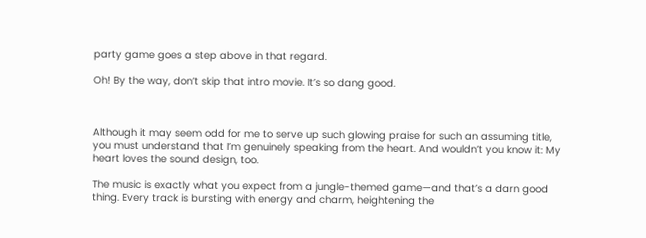party game goes a step above in that regard.

Oh! By the way, don’t skip that intro movie. It’s so dang good.



Although it may seem odd for me to serve up such glowing praise for such an assuming title, you must understand that I’m genuinely speaking from the heart. And wouldn’t you know it: My heart loves the sound design, too.

The music is exactly what you expect from a jungle-themed game—and that’s a darn good thing. Every track is bursting with energy and charm, heightening the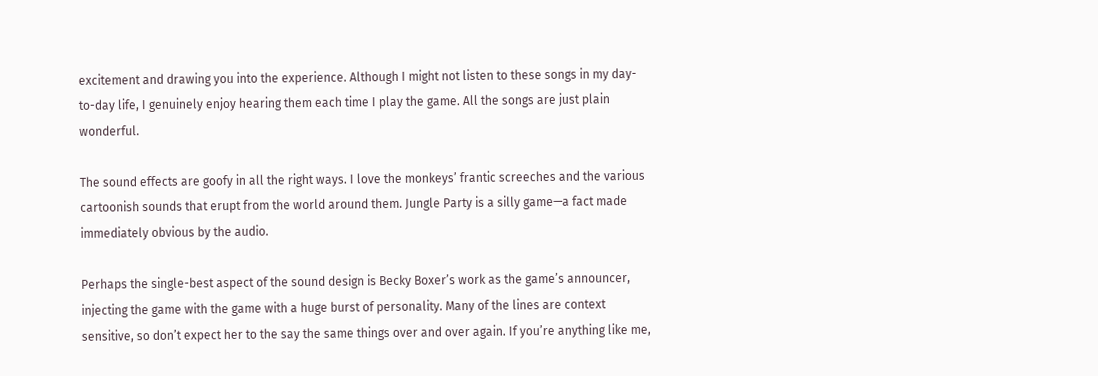excitement and drawing you into the experience. Although I might not listen to these songs in my day-to-day life, I genuinely enjoy hearing them each time I play the game. All the songs are just plain wonderful.

The sound effects are goofy in all the right ways. I love the monkeys’ frantic screeches and the various cartoonish sounds that erupt from the world around them. Jungle Party is a silly game—a fact made immediately obvious by the audio.

Perhaps the single-best aspect of the sound design is Becky Boxer’s work as the game’s announcer, injecting the game with the game with a huge burst of personality. Many of the lines are context sensitive, so don’t expect her to the say the same things over and over again. If you’re anything like me,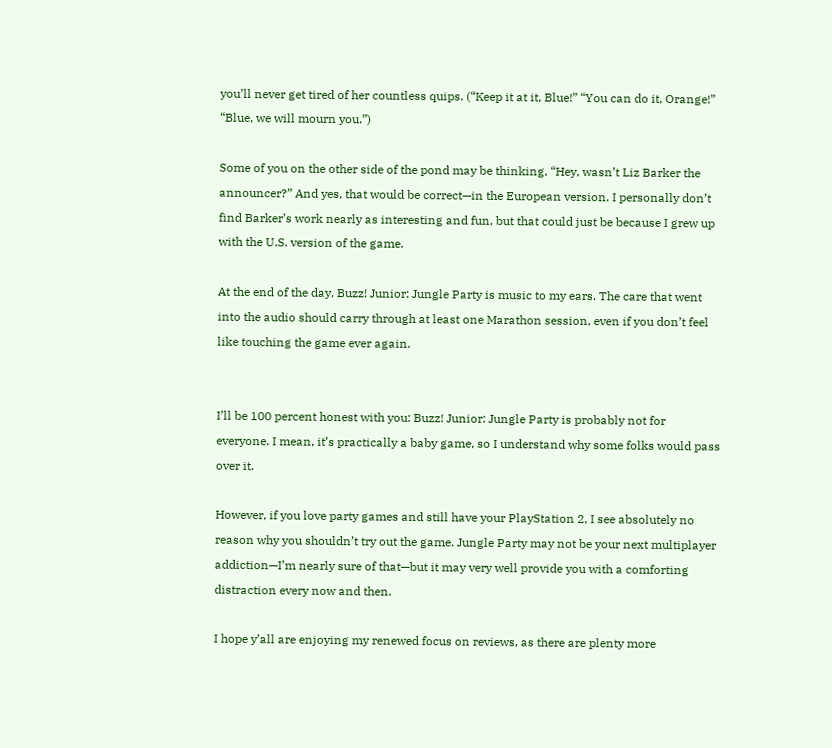you’ll never get tired of her countless quips. (“Keep it at it, Blue!” “You can do it, Orange!” “Blue, we will mourn you.”)

Some of you on the other side of the pond may be thinking, “Hey, wasn’t Liz Barker the announcer?” And yes, that would be correct—in the European version. I personally don’t find Barker’s work nearly as interesting and fun, but that could just be because I grew up with the U.S. version of the game.

At the end of the day, Buzz! Junior: Jungle Party is music to my ears. The care that went into the audio should carry through at least one Marathon session, even if you don’t feel like touching the game ever again.


I’ll be 100 percent honest with you: Buzz! Junior: Jungle Party is probably not for everyone. I mean, it’s practically a baby game, so I understand why some folks would pass over it.

However, if you love party games and still have your PlayStation 2, I see absolutely no reason why you shouldn’t try out the game. Jungle Party may not be your next multiplayer addiction—I’m nearly sure of that—but it may very well provide you with a comforting distraction every now and then.

I hope y’all are enjoying my renewed focus on reviews, as there are plenty more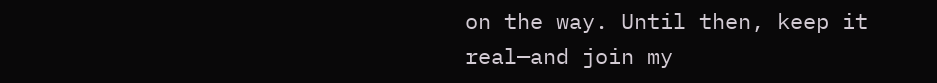on the way. Until then, keep it real—and join my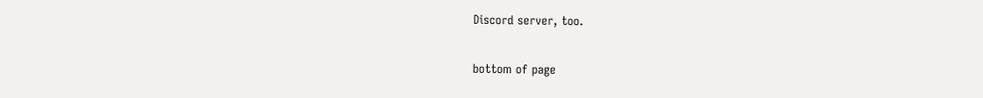Discord server, too.


bottom of page